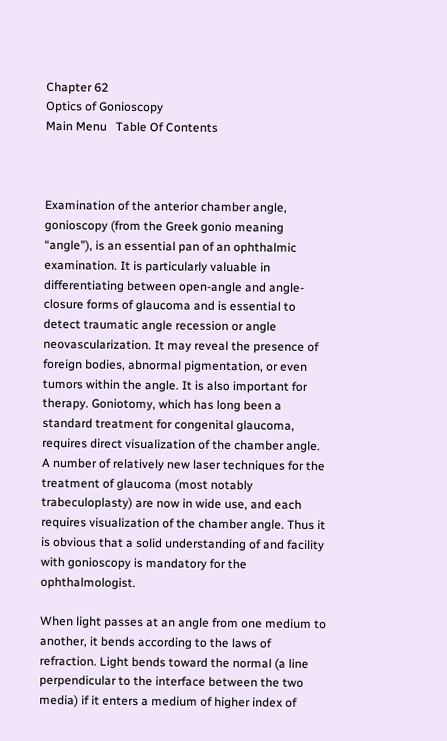Chapter 62
Optics of Gonioscopy
Main Menu   Table Of Contents



Examination of the anterior chamber angle, gonioscopy (from the Greek gonio meaning “angle”), is an essential pan of an ophthalmic examination. It is particularly valuable in differentiating between open-angle and angle-closure forms of glaucoma and is essential to detect traumatic angle recession or angle neovascularization. It may reveal the presence of foreign bodies, abnormal pigmentation, or even tumors within the angle. It is also important for therapy. Goniotomy, which has long been a standard treatment for congenital glaucoma, requires direct visualization of the chamber angle. A number of relatively new laser techniques for the treatment of glaucoma (most notably trabeculoplasty) are now in wide use, and each requires visualization of the chamber angle. Thus it is obvious that a solid understanding of and facility with gonioscopy is mandatory for the ophthalmologist.

When light passes at an angle from one medium to another, it bends according to the laws of refraction. Light bends toward the normal (a line perpendicular to the interface between the two media) if it enters a medium of higher index of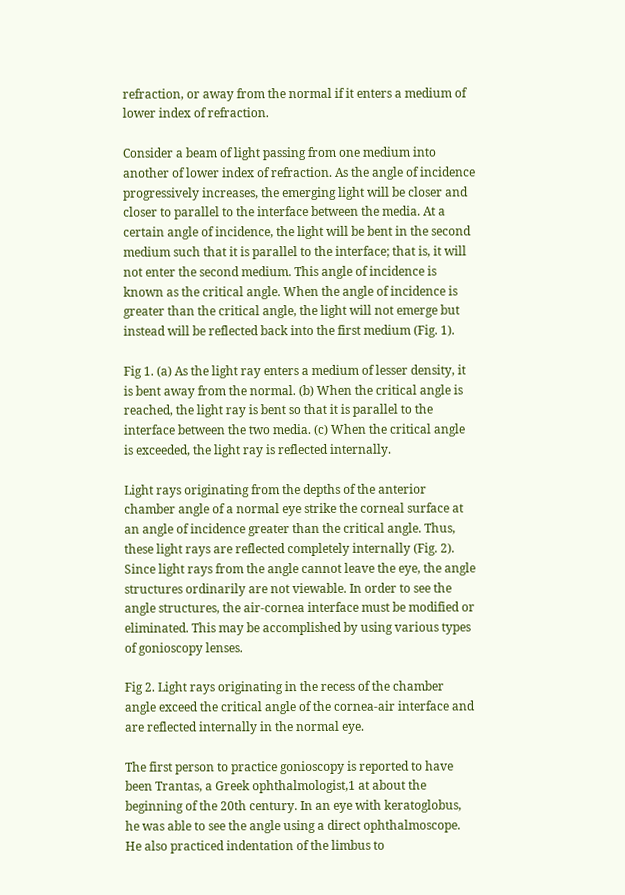refraction, or away from the normal if it enters a medium of lower index of refraction.

Consider a beam of light passing from one medium into another of lower index of refraction. As the angle of incidence progressively increases, the emerging light will be closer and closer to parallel to the interface between the media. At a certain angle of incidence, the light will be bent in the second medium such that it is parallel to the interface; that is, it will not enter the second medium. This angle of incidence is known as the critical angle. When the angle of incidence is greater than the critical angle, the light will not emerge but instead will be reflected back into the first medium (Fig. 1).

Fig 1. (a) As the light ray enters a medium of lesser density, it is bent away from the normal. (b) When the critical angle is reached, the light ray is bent so that it is parallel to the interface between the two media. (c) When the critical angle is exceeded, the light ray is reflected internally.

Light rays originating from the depths of the anterior chamber angle of a normal eye strike the corneal surface at an angle of incidence greater than the critical angle. Thus, these light rays are reflected completely internally (Fig. 2). Since light rays from the angle cannot leave the eye, the angle structures ordinarily are not viewable. In order to see the angle structures, the air-cornea interface must be modified or eliminated. This may be accomplished by using various types of gonioscopy lenses.

Fig 2. Light rays originating in the recess of the chamber angle exceed the critical angle of the cornea-air interface and are reflected internally in the normal eye.

The first person to practice gonioscopy is reported to have been Trantas, a Greek ophthalmologist,1 at about the beginning of the 20th century. In an eye with keratoglobus, he was able to see the angle using a direct ophthalmoscope. He also practiced indentation of the limbus to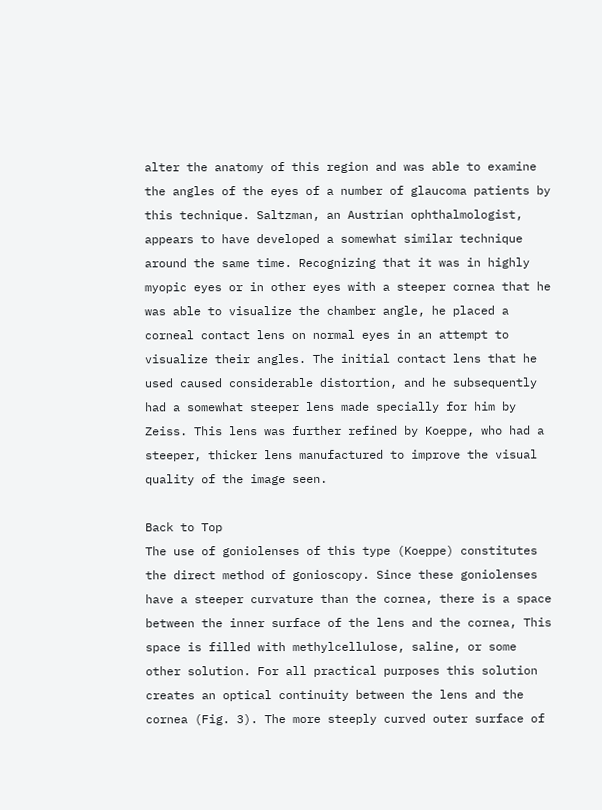alter the anatomy of this region and was able to examine the angles of the eyes of a number of glaucoma patients by this technique. Saltzman, an Austrian ophthalmologist, appears to have developed a somewhat similar technique around the same time. Recognizing that it was in highly myopic eyes or in other eyes with a steeper cornea that he was able to visualize the chamber angle, he placed a corneal contact lens on normal eyes in an attempt to visualize their angles. The initial contact lens that he used caused considerable distortion, and he subsequently had a somewhat steeper lens made specially for him by Zeiss. This lens was further refined by Koeppe, who had a steeper, thicker lens manufactured to improve the visual quality of the image seen.

Back to Top
The use of goniolenses of this type (Koeppe) constitutes the direct method of gonioscopy. Since these goniolenses have a steeper curvature than the cornea, there is a space between the inner surface of the lens and the cornea, This space is filled with methylcellulose, saline, or some other solution. For all practical purposes this solution creates an optical continuity between the lens and the cornea (Fig. 3). The more steeply curved outer surface of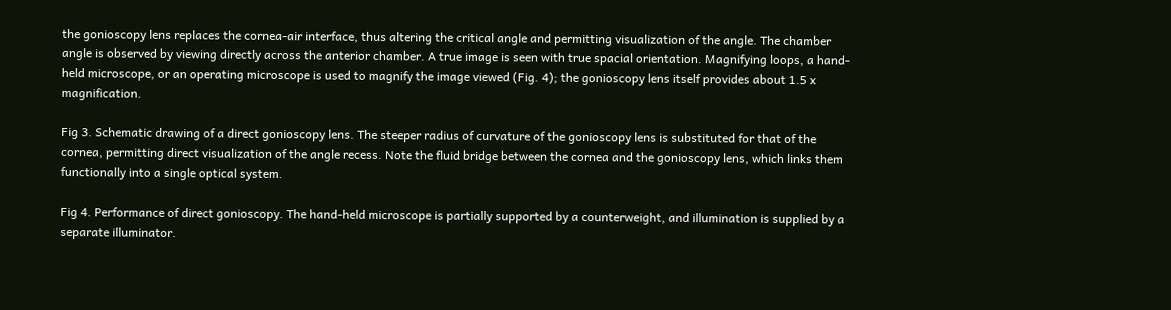the gonioscopy lens replaces the cornea-air interface, thus altering the critical angle and permitting visualization of the angle. The chamber angle is observed by viewing directly across the anterior chamber. A true image is seen with true spacial orientation. Magnifying loops, a hand-held microscope, or an operating microscope is used to magnify the image viewed (Fig. 4); the gonioscopy lens itself provides about 1.5 x magnification.

Fig 3. Schematic drawing of a direct gonioscopy lens. The steeper radius of curvature of the gonioscopy lens is substituted for that of the cornea, permitting direct visualization of the angle recess. Note the fluid bridge between the cornea and the gonioscopy lens, which links them functionally into a single optical system.

Fig 4. Performance of direct gonioscopy. The hand-held microscope is partially supported by a counterweight, and illumination is supplied by a separate illuminator.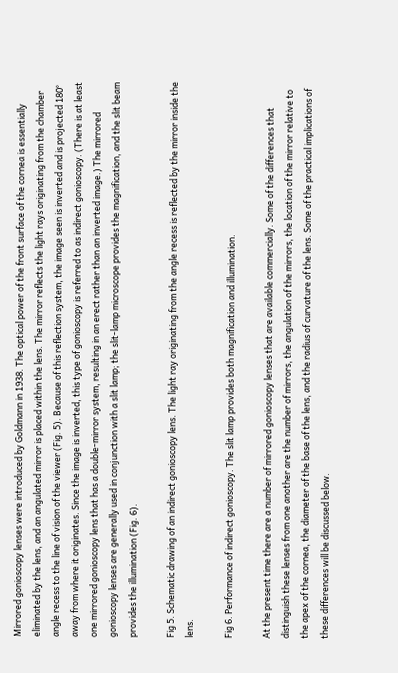Mirrored gonioscopy lenses were introduced by Goldmann in 1938. The optical power of the front surface of the cornea is essentially eliminated by the lens, and an angulated mirror is placed within the lens. The mirror reflects the light rays originating from the chamber angle recess to the line of vision of the viewer (Fig. 5). Because of this reflection system, the image seen is inverted and is projected 180° away from where it originates. Since the image is inverted, this type of gonioscopy is referred to as indirect gonioscopy. (There is at least one mirrored gonioscopy lens that has a double-mirror system, resulting in an erect rather than an inverted image.) The mirrored gonioscopy lenses are generally used in conjunction with a slit lamp; the slit-lamp microscope provides the magnification, and the slit beam provides the illumination (Fig. 6).

Fig 5. Schematic drawing of an indirect gonioscopy lens. The light ray originating from the angle recess is reflected by the mirror inside the lens.

Fig 6. Performance of indirect gonioscopy. The slit lamp provides both magnification and illumination.

At the present time there are a number of mirrored gonioscopy lenses that are available commercially. Some of the differences that distinguish these lenses from one another are the number of mirrors, the angulation of the mirrors, the location of the mirror relative to the apex of the cornea, the diameter of the base of the lens, and the radius of curvature of the lens. Some of the practical implications of these differences will be discussed below.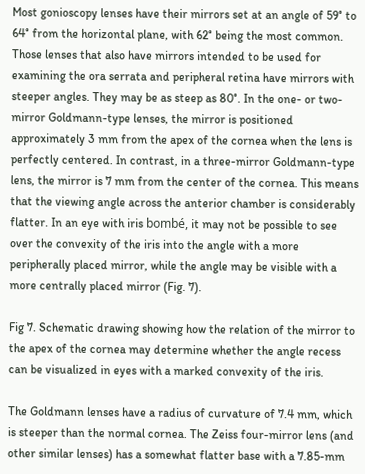Most gonioscopy lenses have their mirrors set at an angle of 59° to 64° from the horizontal plane, with 62° being the most common. Those lenses that also have mirrors intended to be used for examining the ora serrata and peripheral retina have mirrors with steeper angles. They may be as steep as 80°. In the one- or two-mirror Goldmann-type lenses, the mirror is positioned approximately 3 mm from the apex of the cornea when the lens is perfectly centered. In contrast, in a three-mirror Goldmann-type lens, the mirror is 7 mm from the center of the cornea. This means that the viewing angle across the anterior chamber is considerably flatter. In an eye with iris bombé, it may not be possible to see over the convexity of the iris into the angle with a more peripherally placed mirror, while the angle may be visible with a more centrally placed mirror (Fig. 7).

Fig 7. Schematic drawing showing how the relation of the mirror to the apex of the cornea may determine whether the angle recess can be visualized in eyes with a marked convexity of the iris.

The Goldmann lenses have a radius of curvature of 7.4 mm, which is steeper than the normal cornea. The Zeiss four-mirror lens (and other similar lenses) has a somewhat flatter base with a 7.85-mm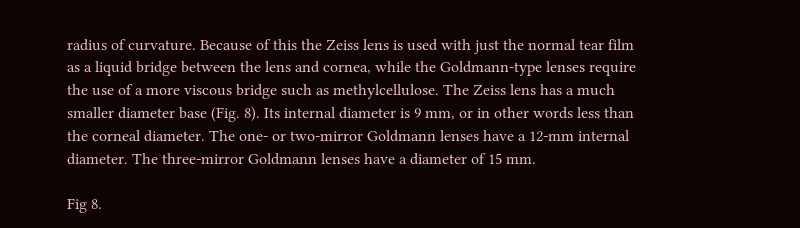radius of curvature. Because of this the Zeiss lens is used with just the normal tear film as a liquid bridge between the lens and cornea, while the Goldmann-type lenses require the use of a more viscous bridge such as methylcellulose. The Zeiss lens has a much smaller diameter base (Fig. 8). Its internal diameter is 9 mm, or in other words less than the corneal diameter. The one- or two-mirror Goldmann lenses have a 12-mm internal diameter. The three-mirror Goldmann lenses have a diameter of 15 mm.

Fig 8.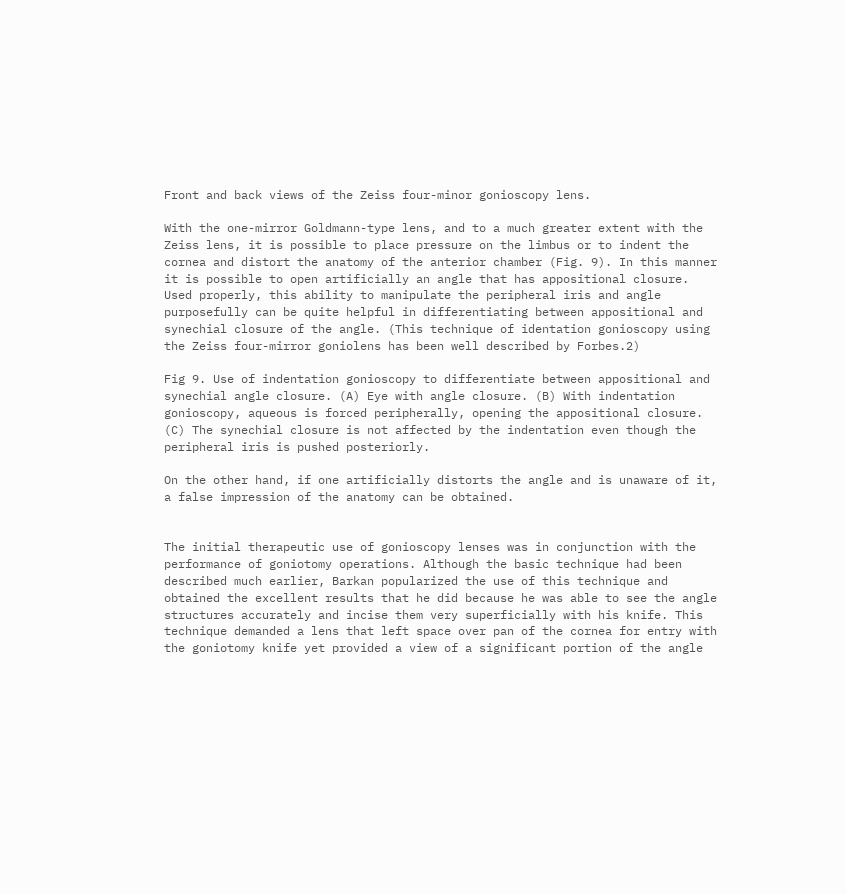Front and back views of the Zeiss four-minor gonioscopy lens.

With the one-mirror Goldmann-type lens, and to a much greater extent with the Zeiss lens, it is possible to place pressure on the limbus or to indent the cornea and distort the anatomy of the anterior chamber (Fig. 9). In this manner it is possible to open artificially an angle that has appositional closure. Used properly, this ability to manipulate the peripheral iris and angle purposefully can be quite helpful in differentiating between appositional and synechial closure of the angle. (This technique of identation gonioscopy using the Zeiss four-mirror goniolens has been well described by Forbes.2)

Fig 9. Use of indentation gonioscopy to differentiate between appositional and synechial angle closure. (A) Eye with angle closure. (B) With indentation gonioscopy, aqueous is forced peripherally, opening the appositional closure. (C) The synechial closure is not affected by the indentation even though the peripheral iris is pushed posteriorly.

On the other hand, if one artificially distorts the angle and is unaware of it, a false impression of the anatomy can be obtained.


The initial therapeutic use of gonioscopy lenses was in conjunction with the performance of goniotomy operations. Although the basic technique had been described much earlier, Barkan popularized the use of this technique and obtained the excellent results that he did because he was able to see the angle structures accurately and incise them very superficially with his knife. This technique demanded a lens that left space over pan of the cornea for entry with the goniotomy knife yet provided a view of a significant portion of the angle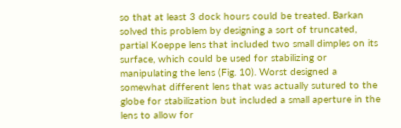so that at least 3 dock hours could be treated. Barkan solved this problem by designing a sort of truncated, partial Koeppe lens that included two small dimples on its surface, which could be used for stabilizing or manipulating the lens (Fig. 10). Worst designed a somewhat different lens that was actually sutured to the globe for stabilization but included a small aperture in the lens to allow for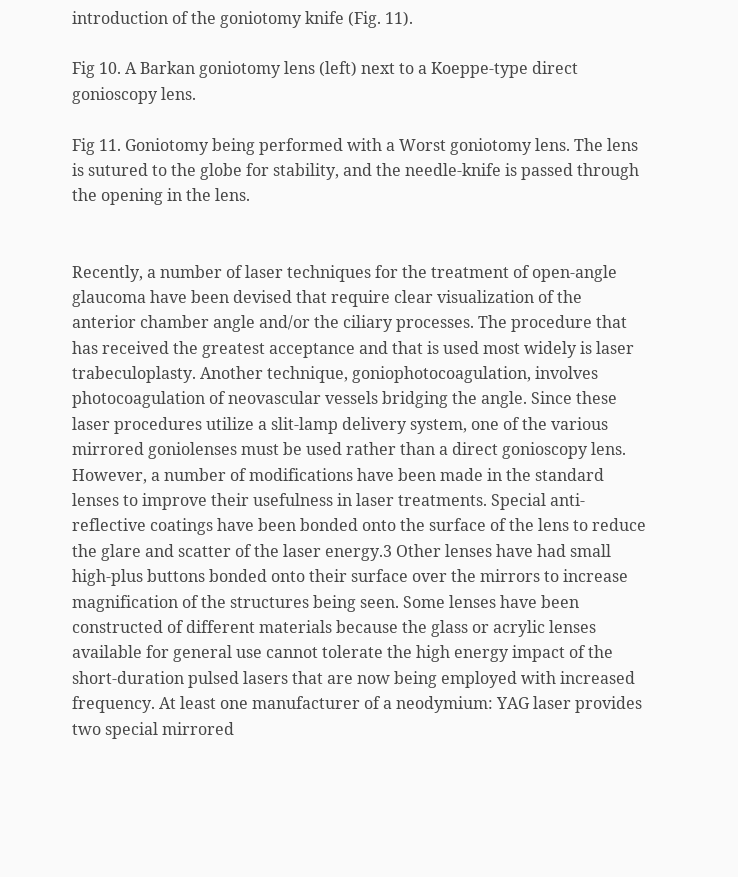introduction of the goniotomy knife (Fig. 11).

Fig 10. A Barkan goniotomy lens (left) next to a Koeppe-type direct gonioscopy lens.

Fig 11. Goniotomy being performed with a Worst goniotomy lens. The lens is sutured to the globe for stability, and the needle-knife is passed through the opening in the lens.


Recently, a number of laser techniques for the treatment of open-angle glaucoma have been devised that require clear visualization of the anterior chamber angle and/or the ciliary processes. The procedure that has received the greatest acceptance and that is used most widely is laser trabeculoplasty. Another technique, goniophotocoagulation, involves photocoagulation of neovascular vessels bridging the angle. Since these laser procedures utilize a slit-lamp delivery system, one of the various mirrored goniolenses must be used rather than a direct gonioscopy lens. However, a number of modifications have been made in the standard lenses to improve their usefulness in laser treatments. Special anti-reflective coatings have been bonded onto the surface of the lens to reduce the glare and scatter of the laser energy.3 Other lenses have had small high-plus buttons bonded onto their surface over the mirrors to increase magnification of the structures being seen. Some lenses have been constructed of different materials because the glass or acrylic lenses available for general use cannot tolerate the high energy impact of the short-duration pulsed lasers that are now being employed with increased frequency. At least one manufacturer of a neodymium: YAG laser provides two special mirrored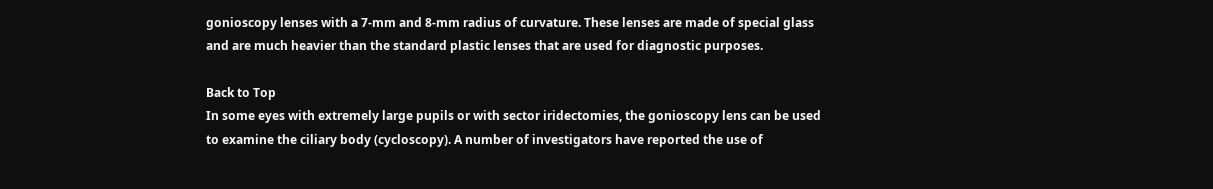gonioscopy lenses with a 7-mm and 8-mm radius of curvature. These lenses are made of special glass and are much heavier than the standard plastic lenses that are used for diagnostic purposes.

Back to Top
In some eyes with extremely large pupils or with sector iridectomies, the gonioscopy lens can be used to examine the ciliary body (cycloscopy). A number of investigators have reported the use of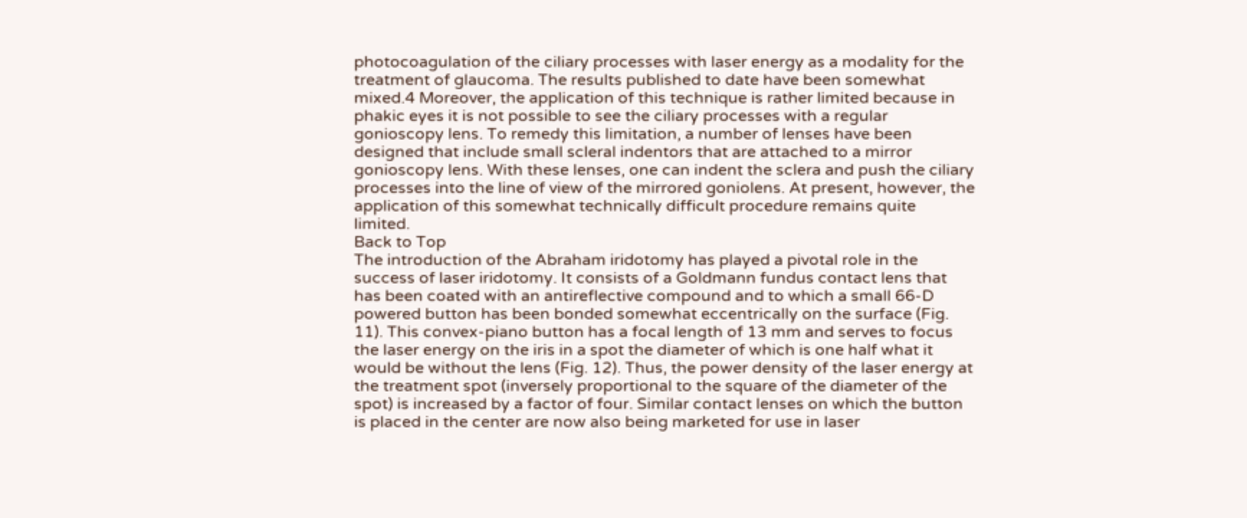photocoagulation of the ciliary processes with laser energy as a modality for the treatment of glaucoma. The results published to date have been somewhat mixed.4 Moreover, the application of this technique is rather limited because in phakic eyes it is not possible to see the ciliary processes with a regular gonioscopy lens. To remedy this limitation, a number of lenses have been designed that include small scleral indentors that are attached to a mirror gonioscopy lens. With these lenses, one can indent the sclera and push the ciliary processes into the line of view of the mirrored goniolens. At present, however, the application of this somewhat technically difficult procedure remains quite limited.
Back to Top
The introduction of the Abraham iridotomy has played a pivotal role in the success of laser iridotomy. It consists of a Goldmann fundus contact lens that has been coated with an antireflective compound and to which a small 66-D powered button has been bonded somewhat eccentrically on the surface (Fig. 11). This convex-piano button has a focal length of 13 mm and serves to focus the laser energy on the iris in a spot the diameter of which is one half what it would be without the lens (Fig. 12). Thus, the power density of the laser energy at the treatment spot (inversely proportional to the square of the diameter of the spot) is increased by a factor of four. Similar contact lenses on which the button is placed in the center are now also being marketed for use in laser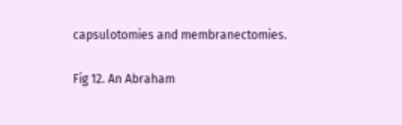capsulotomies and membranectomies.

Fig 12. An Abraham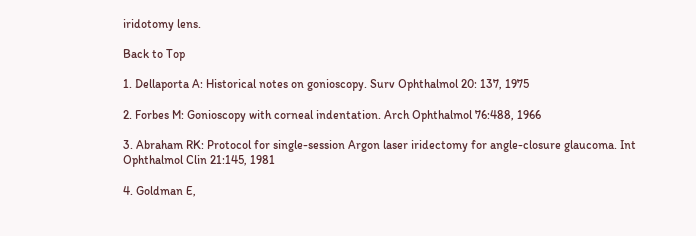iridotomy lens.

Back to Top

1. Dellaporta A: Historical notes on gonioscopy. Surv Ophthalmol 20: 137, 1975

2. Forbes M: Gonioscopy with corneal indentation. Arch Ophthalmol 76:488, 1966

3. Abraham RK: Protocol for single-session Argon laser iridectomy for angle-closure glaucoma. Int Ophthalmol Clin 21:145, 1981

4. Goldman E,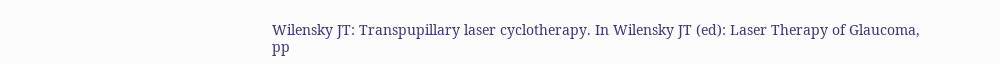Wilensky JT: Transpupillary laser cyclotherapy. In Wilensky JT (ed): Laser Therapy of Glaucoma, pp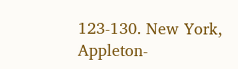123-130. New York, Appleton-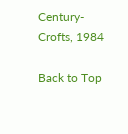Century-Crofts, 1984

Back to Top